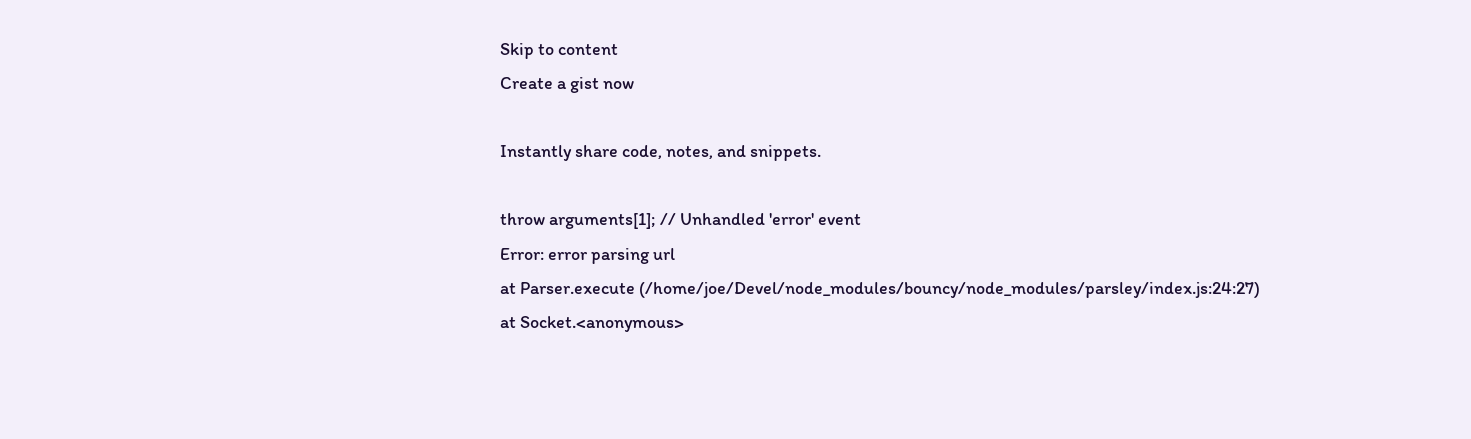Skip to content
Create a gist now

Instantly share code, notes, and snippets.

throw arguments[1]; // Unhandled 'error' event
Error: error parsing url
at Parser.execute (/home/joe/Devel/node_modules/bouncy/node_modules/parsley/index.js:24:27)
at Socket.<anonymous>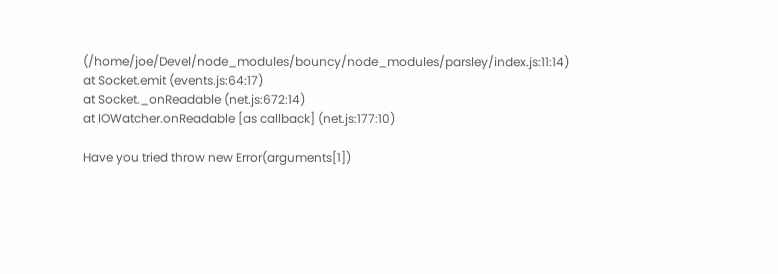(/home/joe/Devel/node_modules/bouncy/node_modules/parsley/index.js:11:14)
at Socket.emit (events.js:64:17)
at Socket._onReadable (net.js:672:14)
at IOWatcher.onReadable [as callback] (net.js:177:10)

Have you tried throw new Error(arguments[1])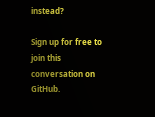instead?

Sign up for free to join this conversation on GitHub.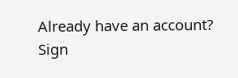Already have an account? Sign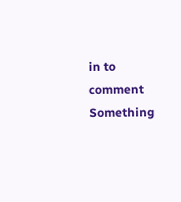in to comment
Something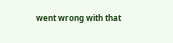went wrong with that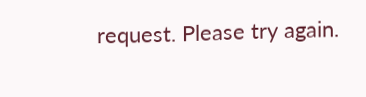request. Please try again.